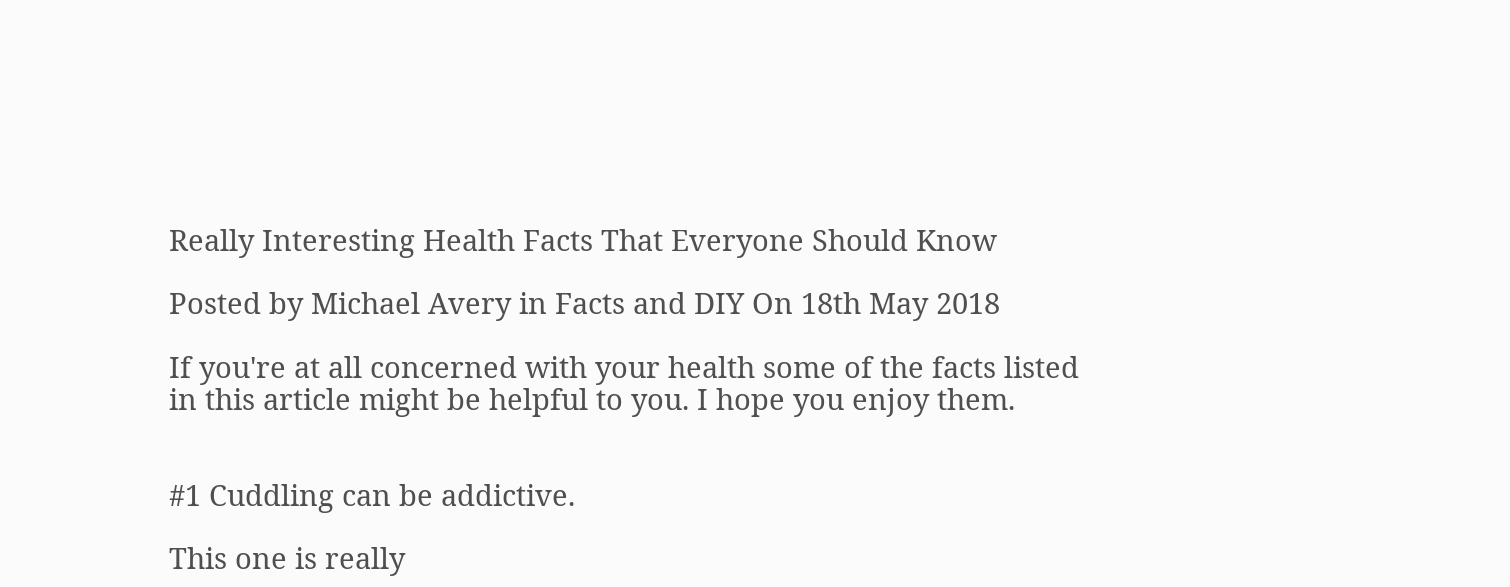Really Interesting Health Facts That Everyone Should Know

Posted by Michael Avery in Facts and DIY On 18th May 2018

If you're at all concerned with your health some of the facts listed in this article might be helpful to you. I hope you enjoy them.


#1 Cuddling can be addictive.

This one is really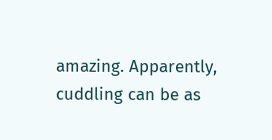amazing. Apparently, cuddling can be as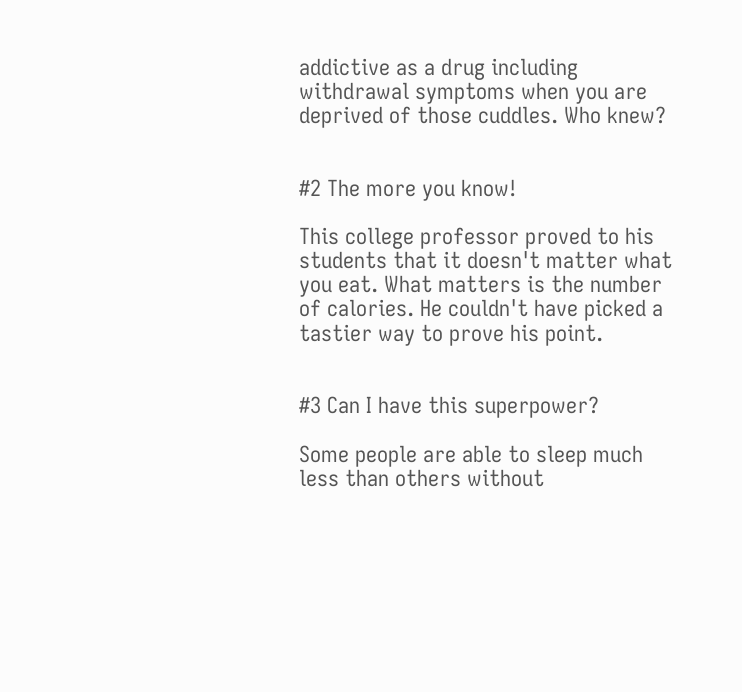addictive as a drug including withdrawal symptoms when you are deprived of those cuddles. Who knew?


#2 The more you know!

This college professor proved to his students that it doesn't matter what you eat. What matters is the number of calories. He couldn't have picked a tastier way to prove his point.


#3 Can I have this superpower?

Some people are able to sleep much less than others without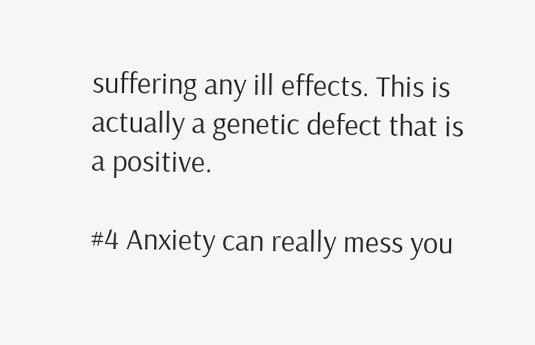suffering any ill effects. This is actually a genetic defect that is a positive.

#4 Anxiety can really mess you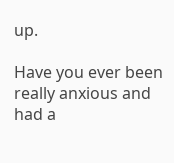up.

Have you ever been really anxious and had a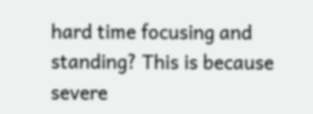hard time focusing and standing? This is because severe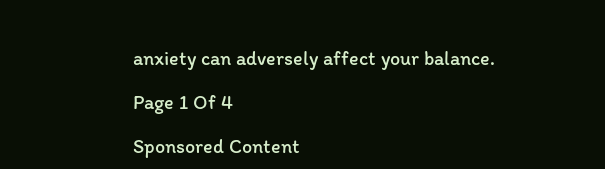anxiety can adversely affect your balance.

Page 1 Of 4

Sponsored Content